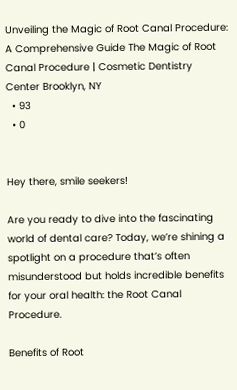Unveiling the Magic of Root Canal Procedure: A Comprehensive Guide The Magic of Root Canal Procedure | Cosmetic Dentistry Center Brooklyn, NY
  • 93
  • 0


Hey there, smile seekers!

Are you ready to dive into the fascinating world of dental care? Today, we’re shining a spotlight on a procedure that’s often misunderstood but holds incredible benefits for your oral health: the Root Canal Procedure.

Benefits of Root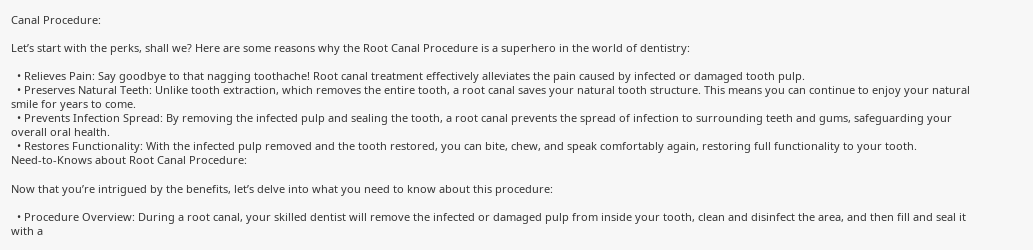Canal Procedure:

Let’s start with the perks, shall we? Here are some reasons why the Root Canal Procedure is a superhero in the world of dentistry:

  • Relieves Pain: Say goodbye to that nagging toothache! Root canal treatment effectively alleviates the pain caused by infected or damaged tooth pulp.
  • Preserves Natural Teeth: Unlike tooth extraction, which removes the entire tooth, a root canal saves your natural tooth structure. This means you can continue to enjoy your natural smile for years to come.
  • Prevents Infection Spread: By removing the infected pulp and sealing the tooth, a root canal prevents the spread of infection to surrounding teeth and gums, safeguarding your overall oral health.
  • Restores Functionality: With the infected pulp removed and the tooth restored, you can bite, chew, and speak comfortably again, restoring full functionality to your tooth.
Need-to-Knows about Root Canal Procedure:

Now that you’re intrigued by the benefits, let’s delve into what you need to know about this procedure:

  • Procedure Overview: During a root canal, your skilled dentist will remove the infected or damaged pulp from inside your tooth, clean and disinfect the area, and then fill and seal it with a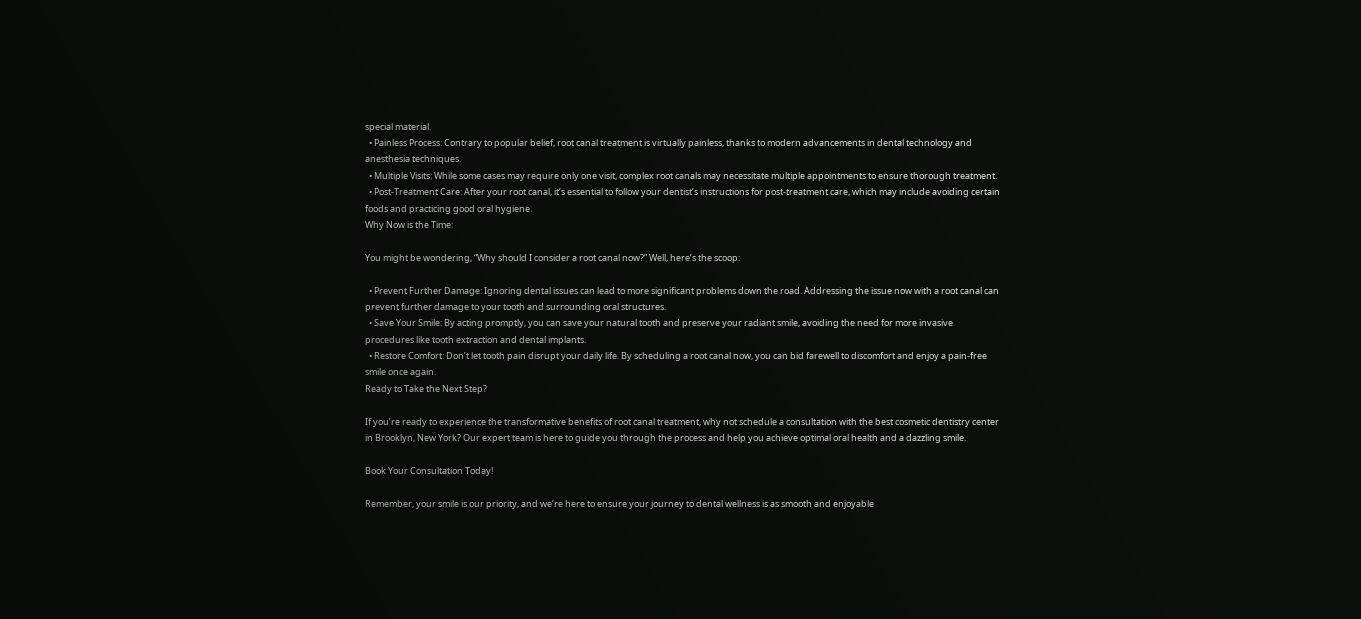special material.
  • Painless Process: Contrary to popular belief, root canal treatment is virtually painless, thanks to modern advancements in dental technology and anesthesia techniques.
  • Multiple Visits: While some cases may require only one visit, complex root canals may necessitate multiple appointments to ensure thorough treatment.
  • Post-Treatment Care: After your root canal, it’s essential to follow your dentist’s instructions for post-treatment care, which may include avoiding certain foods and practicing good oral hygiene.
Why Now is the Time:

You might be wondering, “Why should I consider a root canal now?” Well, here’s the scoop:

  • Prevent Further Damage: Ignoring dental issues can lead to more significant problems down the road. Addressing the issue now with a root canal can prevent further damage to your tooth and surrounding oral structures.
  • Save Your Smile: By acting promptly, you can save your natural tooth and preserve your radiant smile, avoiding the need for more invasive procedures like tooth extraction and dental implants.
  • Restore Comfort: Don’t let tooth pain disrupt your daily life. By scheduling a root canal now, you can bid farewell to discomfort and enjoy a pain-free smile once again.
Ready to Take the Next Step?

If you’re ready to experience the transformative benefits of root canal treatment, why not schedule a consultation with the best cosmetic dentistry center in Brooklyn, New York? Our expert team is here to guide you through the process and help you achieve optimal oral health and a dazzling smile.

Book Your Consultation Today!

Remember, your smile is our priority, and we’re here to ensure your journey to dental wellness is as smooth and enjoyable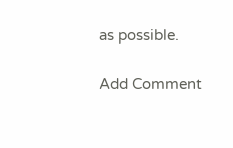as possible.

Add Comment